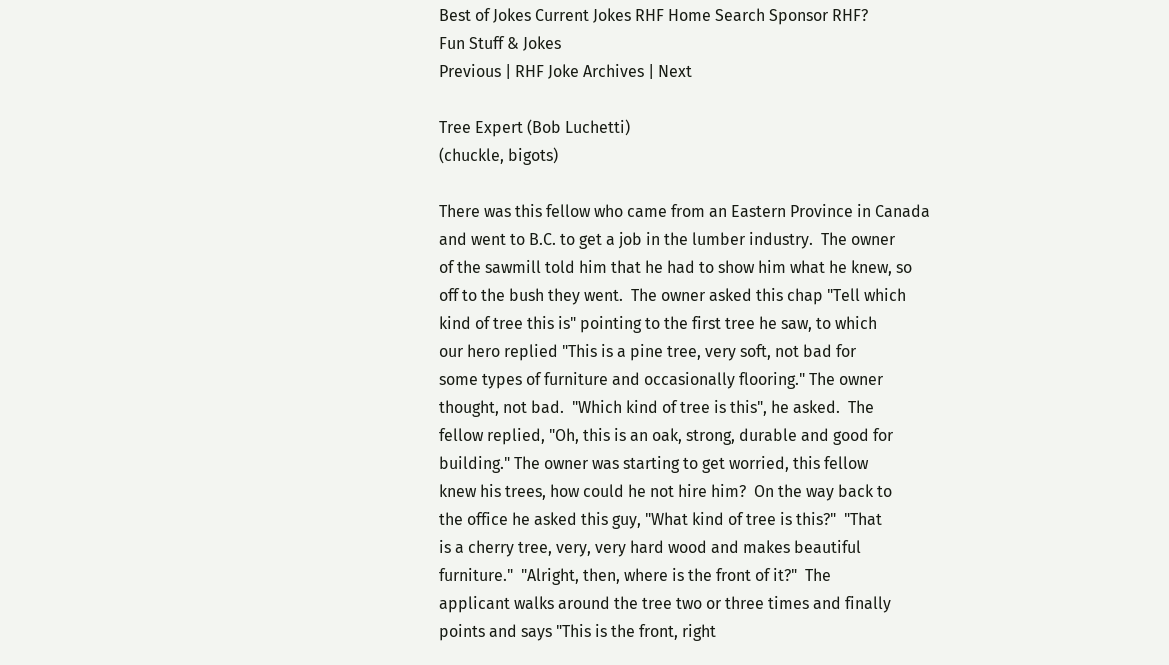Best of Jokes Current Jokes RHF Home Search Sponsor RHF?
Fun Stuff & Jokes
Previous | RHF Joke Archives | Next

Tree Expert (Bob Luchetti)
(chuckle, bigots)

There was this fellow who came from an Eastern Province in Canada
and went to B.C. to get a job in the lumber industry.  The owner
of the sawmill told him that he had to show him what he knew, so
off to the bush they went.  The owner asked this chap "Tell which
kind of tree this is" pointing to the first tree he saw, to which
our hero replied "This is a pine tree, very soft, not bad for
some types of furniture and occasionally flooring." The owner
thought, not bad.  "Which kind of tree is this", he asked.  The
fellow replied, "Oh, this is an oak, strong, durable and good for
building." The owner was starting to get worried, this fellow
knew his trees, how could he not hire him?  On the way back to
the office he asked this guy, "What kind of tree is this?"  "That
is a cherry tree, very, very hard wood and makes beautiful
furniture."  "Alright, then, where is the front of it?"  The
applicant walks around the tree two or three times and finally
points and says "This is the front, right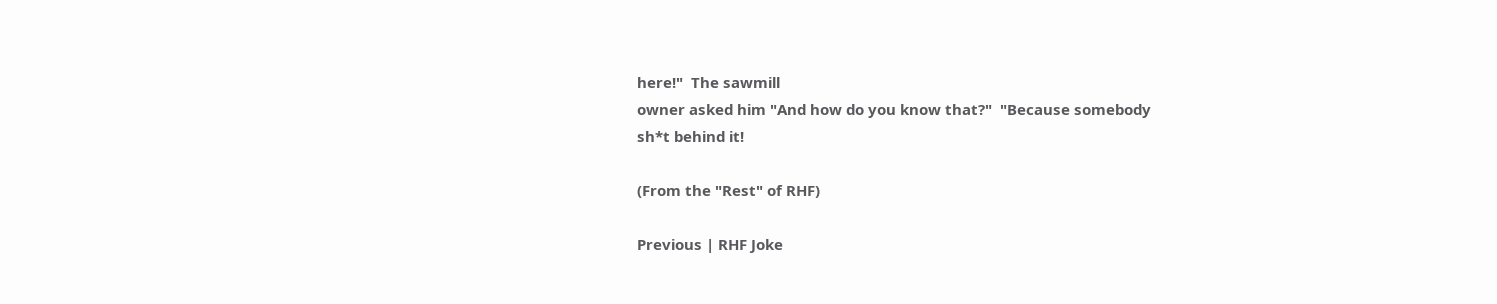here!"  The sawmill
owner asked him "And how do you know that?"  "Because somebody
sh*t behind it!

(From the "Rest" of RHF)

Previous | RHF Joke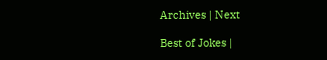Archives | Next

Best of Jokes |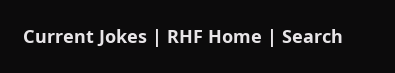Current Jokes | RHF Home | Search